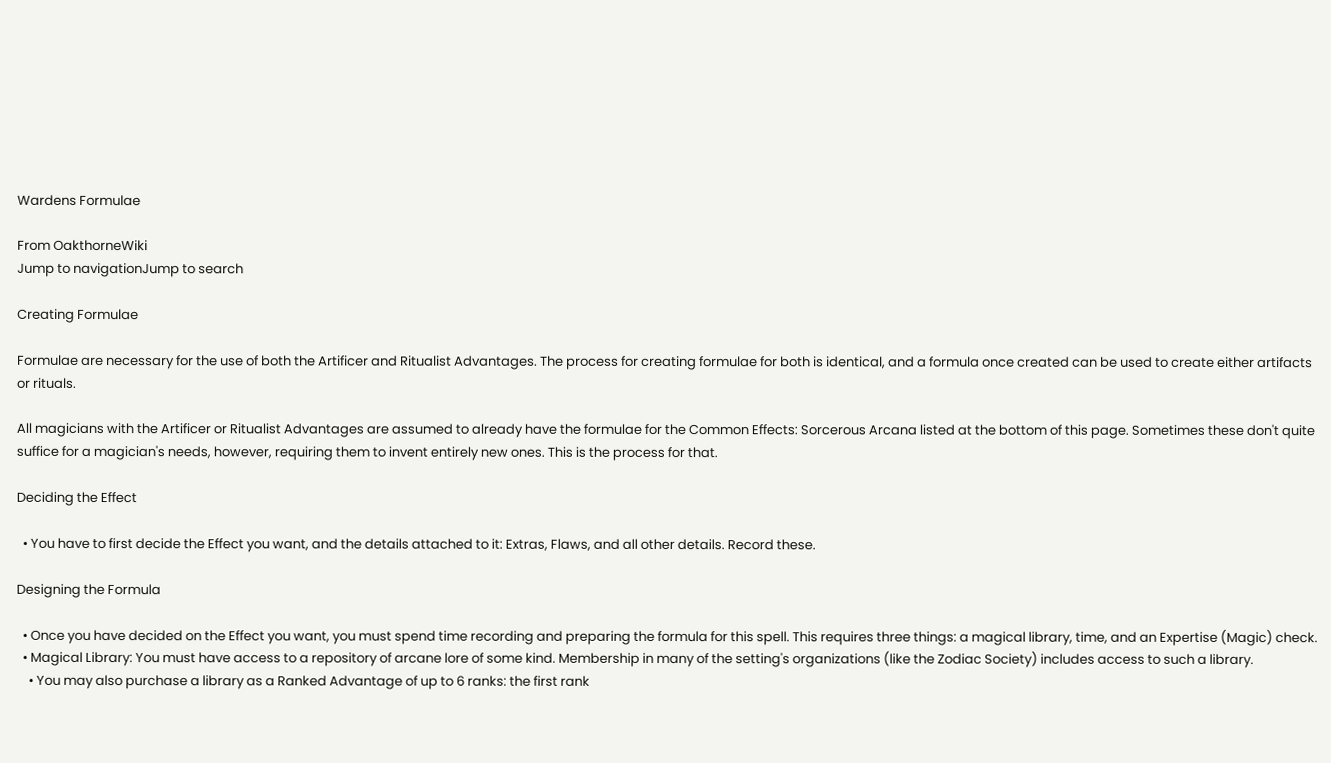Wardens Formulae

From OakthorneWiki
Jump to navigationJump to search

Creating Formulae

Formulae are necessary for the use of both the Artificer and Ritualist Advantages. The process for creating formulae for both is identical, and a formula once created can be used to create either artifacts or rituals.

All magicians with the Artificer or Ritualist Advantages are assumed to already have the formulae for the Common Effects: Sorcerous Arcana listed at the bottom of this page. Sometimes these don't quite suffice for a magician's needs, however, requiring them to invent entirely new ones. This is the process for that.

Deciding the Effect

  • You have to first decide the Effect you want, and the details attached to it: Extras, Flaws, and all other details. Record these.

Designing the Formula

  • Once you have decided on the Effect you want, you must spend time recording and preparing the formula for this spell. This requires three things: a magical library, time, and an Expertise (Magic) check.
  • Magical Library: You must have access to a repository of arcane lore of some kind. Membership in many of the setting's organizations (like the Zodiac Society) includes access to such a library.
    • You may also purchase a library as a Ranked Advantage of up to 6 ranks: the first rank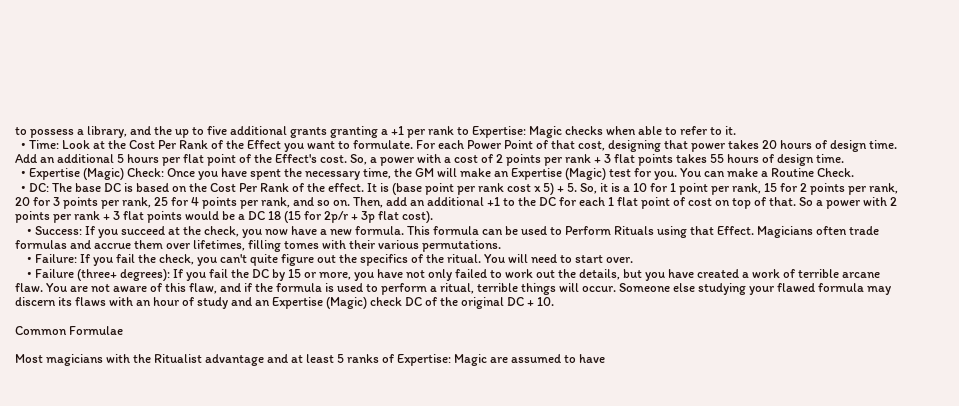to possess a library, and the up to five additional grants granting a +1 per rank to Expertise: Magic checks when able to refer to it.
  • Time: Look at the Cost Per Rank of the Effect you want to formulate. For each Power Point of that cost, designing that power takes 20 hours of design time. Add an additional 5 hours per flat point of the Effect's cost. So, a power with a cost of 2 points per rank + 3 flat points takes 55 hours of design time.
  • Expertise (Magic) Check: Once you have spent the necessary time, the GM will make an Expertise (Magic) test for you. You can make a Routine Check.
  • DC: The base DC is based on the Cost Per Rank of the effect. It is (base point per rank cost x 5) + 5. So, it is a 10 for 1 point per rank, 15 for 2 points per rank, 20 for 3 points per rank, 25 for 4 points per rank, and so on. Then, add an additional +1 to the DC for each 1 flat point of cost on top of that. So a power with 2 points per rank + 3 flat points would be a DC 18 (15 for 2p/r + 3p flat cost).
    • Success: If you succeed at the check, you now have a new formula. This formula can be used to Perform Rituals using that Effect. Magicians often trade formulas and accrue them over lifetimes, filling tomes with their various permutations.
    • Failure: If you fail the check, you can't quite figure out the specifics of the ritual. You will need to start over.
    • Failure (three+ degrees): If you fail the DC by 15 or more, you have not only failed to work out the details, but you have created a work of terrible arcane flaw. You are not aware of this flaw, and if the formula is used to perform a ritual, terrible things will occur. Someone else studying your flawed formula may discern its flaws with an hour of study and an Expertise (Magic) check DC of the original DC + 10.

Common Formulae

Most magicians with the Ritualist advantage and at least 5 ranks of Expertise: Magic are assumed to have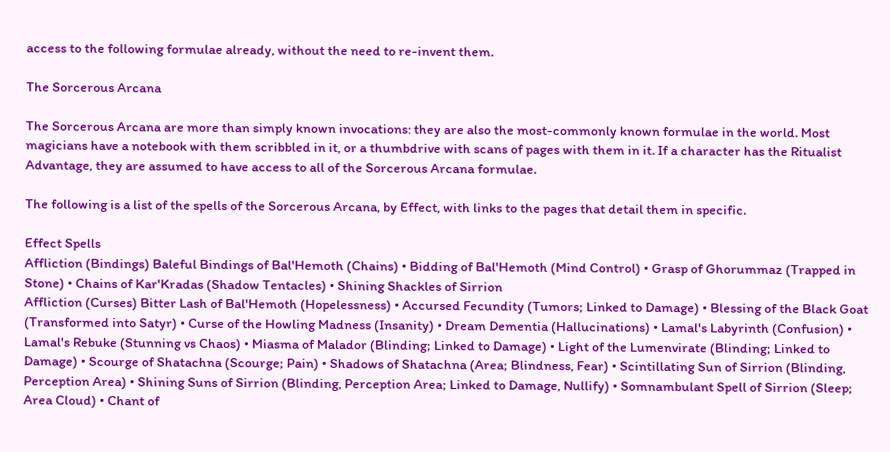access to the following formulae already, without the need to re-invent them.

The Sorcerous Arcana

The Sorcerous Arcana are more than simply known invocations: they are also the most-commonly known formulae in the world. Most magicians have a notebook with them scribbled in it, or a thumbdrive with scans of pages with them in it. If a character has the Ritualist Advantage, they are assumed to have access to all of the Sorcerous Arcana formulae.

The following is a list of the spells of the Sorcerous Arcana, by Effect, with links to the pages that detail them in specific.

Effect Spells
Affliction (Bindings) Baleful Bindings of Bal'Hemoth (Chains) • Bidding of Bal'Hemoth (Mind Control) • Grasp of Ghorummaz (Trapped in Stone) • Chains of Kar'Kradas (Shadow Tentacles) • Shining Shackles of Sirrion
Affliction (Curses) Bitter Lash of Bal'Hemoth (Hopelessness) • Accursed Fecundity (Tumors; Linked to Damage) • Blessing of the Black Goat (Transformed into Satyr) • Curse of the Howling Madness (Insanity) • Dream Dementia (Hallucinations) • Lamal's Labyrinth (Confusion) • Lamal's Rebuke (Stunning vs Chaos) • Miasma of Malador (Blinding; Linked to Damage) • Light of the Lumenvirate (Blinding; Linked to Damage) • Scourge of Shatachna (Scourge; Pain) • Shadows of Shatachna (Area; Blindness, Fear) • Scintillating Sun of Sirrion (Blinding, Perception Area) • Shining Suns of Sirrion (Blinding, Perception Area; Linked to Damage, Nullify) • Somnambulant Spell of Sirrion (Sleep; Area Cloud) • Chant of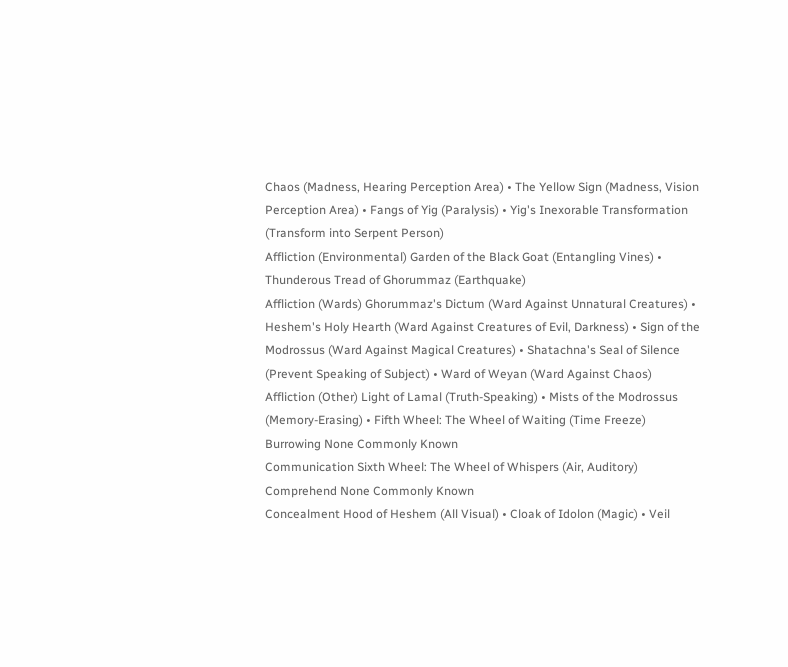Chaos (Madness, Hearing Perception Area) • The Yellow Sign (Madness, Vision Perception Area) • Fangs of Yig (Paralysis) • Yig's Inexorable Transformation (Transform into Serpent Person)
Affliction (Environmental) Garden of the Black Goat (Entangling Vines) • Thunderous Tread of Ghorummaz (Earthquake)
Affliction (Wards) Ghorummaz's Dictum (Ward Against Unnatural Creatures) • Heshem's Holy Hearth (Ward Against Creatures of Evil, Darkness) • Sign of the Modrossus (Ward Against Magical Creatures) • Shatachna's Seal of Silence (Prevent Speaking of Subject) • Ward of Weyan (Ward Against Chaos)
Affliction (Other) Light of Lamal (Truth-Speaking) • Mists of the Modrossus (Memory-Erasing) • Fifth Wheel: The Wheel of Waiting (Time Freeze)
Burrowing None Commonly Known
Communication Sixth Wheel: The Wheel of Whispers (Air, Auditory)
Comprehend None Commonly Known
Concealment Hood of Heshem (All Visual) • Cloak of Idolon (Magic) • Veil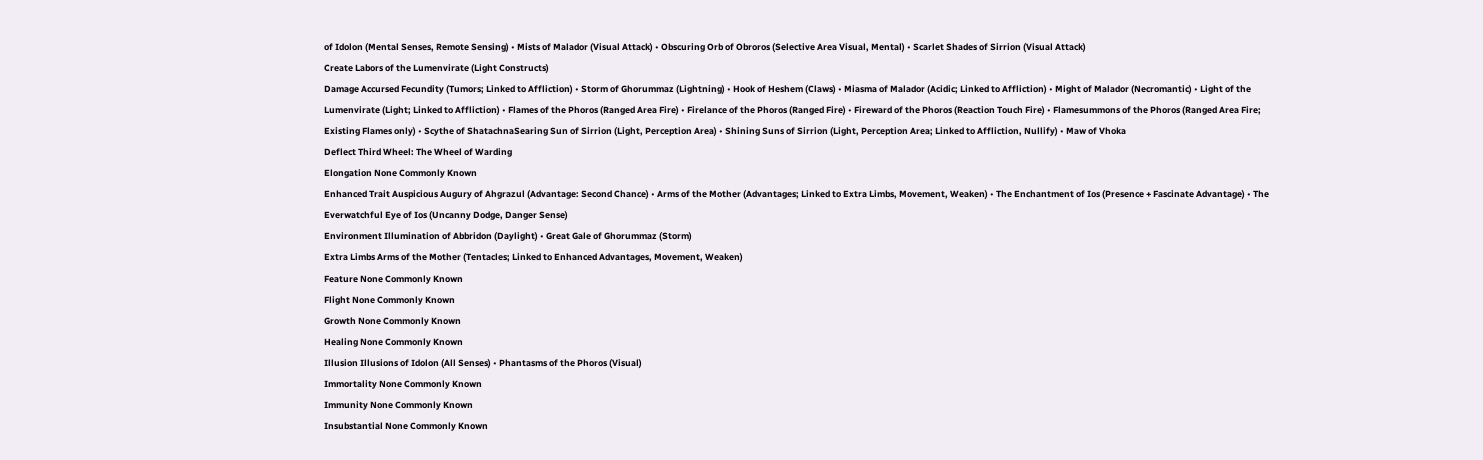of Idolon (Mental Senses, Remote Sensing) • Mists of Malador (Visual Attack) • Obscuring Orb of Obroros (Selective Area Visual, Mental) • Scarlet Shades of Sirrion (Visual Attack)
Create Labors of the Lumenvirate (Light Constructs)
Damage Accursed Fecundity (Tumors; Linked to Affliction) • Storm of Ghorummaz (Lightning) • Hook of Heshem (Claws) • Miasma of Malador (Acidic; Linked to Affliction) • Might of Malador (Necromantic) • Light of the Lumenvirate (Light; Linked to Affliction) • Flames of the Phoros (Ranged Area Fire) • Firelance of the Phoros (Ranged Fire) • Fireward of the Phoros (Reaction Touch Fire) • Flamesummons of the Phoros (Ranged Area Fire; Existing Flames only) • Scythe of ShatachnaSearing Sun of Sirrion (Light, Perception Area) • Shining Suns of Sirrion (Light, Perception Area; Linked to Affliction, Nullify) • Maw of Vhoka
Deflect Third Wheel: The Wheel of Warding
Elongation None Commonly Known
Enhanced Trait Auspicious Augury of Ahgrazul (Advantage: Second Chance) • Arms of the Mother (Advantages; Linked to Extra Limbs, Movement, Weaken) • The Enchantment of Ios (Presence + Fascinate Advantage) • The Everwatchful Eye of Ios (Uncanny Dodge, Danger Sense)
Environment Illumination of Abbridon (Daylight) • Great Gale of Ghorummaz (Storm)
Extra Limbs Arms of the Mother (Tentacles; Linked to Enhanced Advantages, Movement, Weaken)
Feature None Commonly Known
Flight None Commonly Known
Growth None Commonly Known
Healing None Commonly Known
Illusion Illusions of Idolon (All Senses) • Phantasms of the Phoros (Visual)
Immortality None Commonly Known
Immunity None Commonly Known
Insubstantial None Commonly Known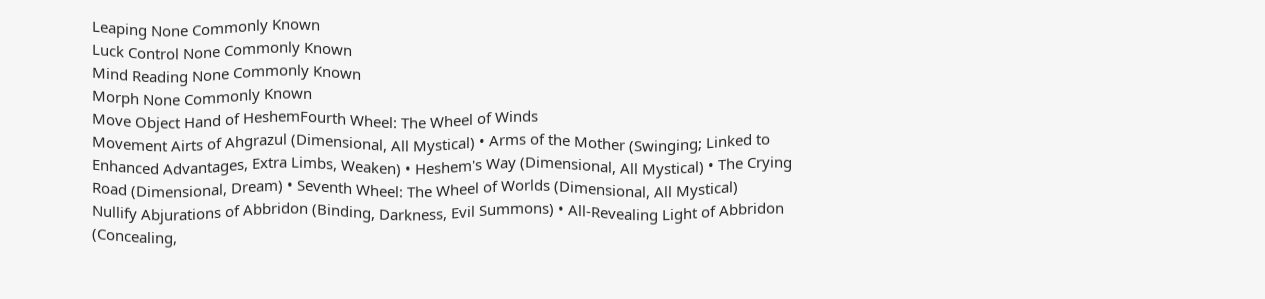Leaping None Commonly Known
Luck Control None Commonly Known
Mind Reading None Commonly Known
Morph None Commonly Known
Move Object Hand of HeshemFourth Wheel: The Wheel of Winds
Movement Airts of Ahgrazul (Dimensional, All Mystical) • Arms of the Mother (Swinging; Linked to Enhanced Advantages, Extra Limbs, Weaken) • Heshem's Way (Dimensional, All Mystical) • The Crying Road (Dimensional, Dream) • Seventh Wheel: The Wheel of Worlds (Dimensional, All Mystical)
Nullify Abjurations of Abbridon (Binding, Darkness, Evil Summons) • All-Revealing Light of Abbridon (Concealing,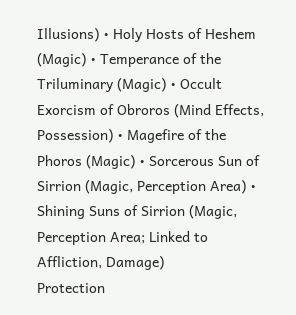Illusions) • Holy Hosts of Heshem (Magic) • Temperance of the Triluminary (Magic) • Occult Exorcism of Obroros (Mind Effects, Possession) • Magefire of the Phoros (Magic) • Sorcerous Sun of Sirrion (Magic, Perception Area) • Shining Suns of Sirrion (Magic, Perception Area; Linked to Affliction, Damage)
Protection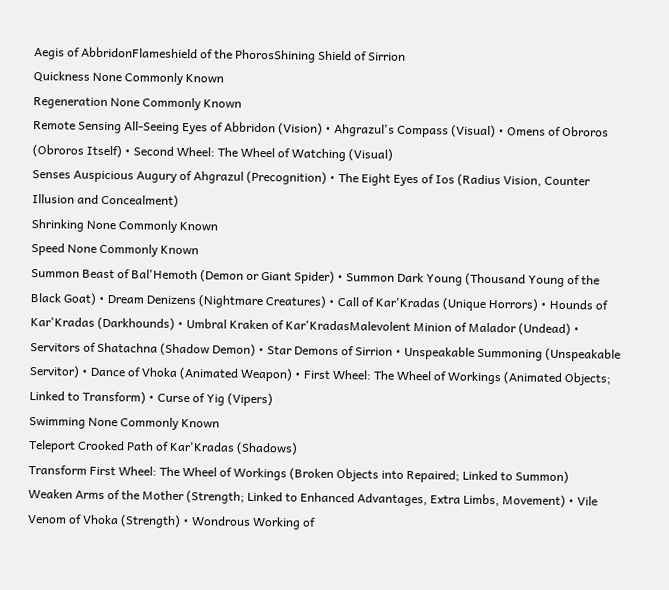Aegis of AbbridonFlameshield of the PhorosShining Shield of Sirrion
Quickness None Commonly Known
Regeneration None Commonly Known
Remote Sensing All-Seeing Eyes of Abbridon (Vision) • Ahgrazul's Compass (Visual) • Omens of Obroros (Obroros Itself) • Second Wheel: The Wheel of Watching (Visual)
Senses Auspicious Augury of Ahgrazul (Precognition) • The Eight Eyes of Ios (Radius Vision, Counter Illusion and Concealment)
Shrinking None Commonly Known
Speed None Commonly Known
Summon Beast of Bal'Hemoth (Demon or Giant Spider) • Summon Dark Young (Thousand Young of the Black Goat) • Dream Denizens (Nightmare Creatures) • Call of Kar'Kradas (Unique Horrors) • Hounds of Kar'Kradas (Darkhounds) • Umbral Kraken of Kar'KradasMalevolent Minion of Malador (Undead) • Servitors of Shatachna (Shadow Demon) • Star Demons of Sirrion • Unspeakable Summoning (Unspeakable Servitor) • Dance of Vhoka (Animated Weapon) • First Wheel: The Wheel of Workings (Animated Objects; Linked to Transform) • Curse of Yig (Vipers)
Swimming None Commonly Known
Teleport Crooked Path of Kar'Kradas (Shadows)
Transform First Wheel: The Wheel of Workings (Broken Objects into Repaired; Linked to Summon)
Weaken Arms of the Mother (Strength; Linked to Enhanced Advantages, Extra Limbs, Movement) • Vile Venom of Vhoka (Strength) • Wondrous Working of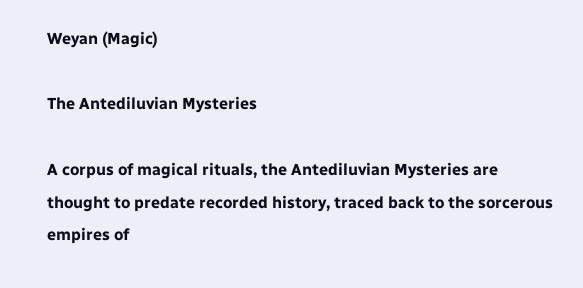Weyan (Magic)

The Antediluvian Mysteries

A corpus of magical rituals, the Antediluvian Mysteries are thought to predate recorded history, traced back to the sorcerous empires of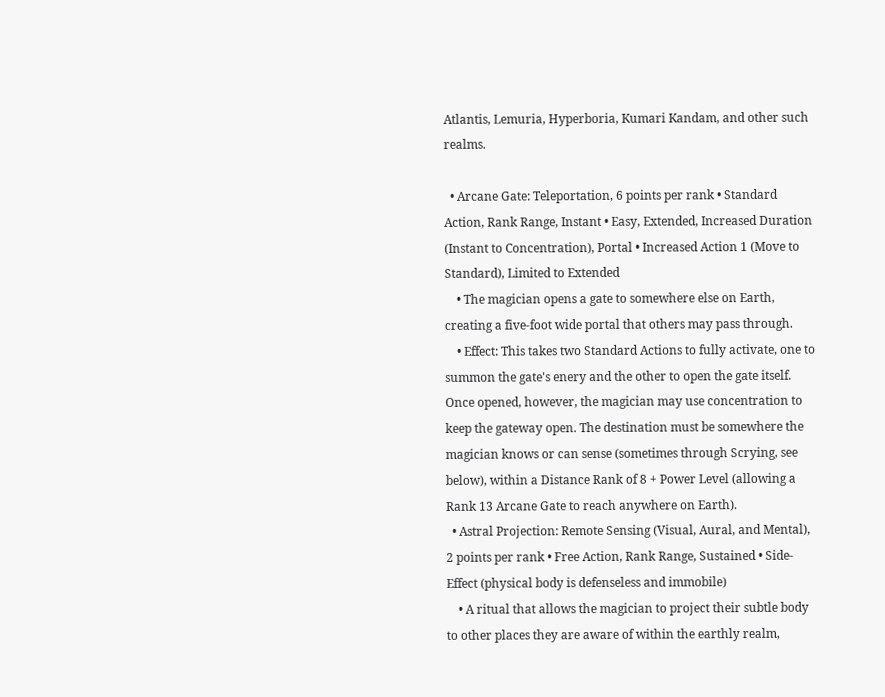Atlantis, Lemuria, Hyperboria, Kumari Kandam, and other such realms.

  • Arcane Gate: Teleportation, 6 points per rank • Standard Action, Rank Range, Instant • Easy, Extended, Increased Duration (Instant to Concentration), Portal • Increased Action 1 (Move to Standard), Limited to Extended
    • The magician opens a gate to somewhere else on Earth, creating a five-foot wide portal that others may pass through.
    • Effect: This takes two Standard Actions to fully activate, one to summon the gate's enery and the other to open the gate itself. Once opened, however, the magician may use concentration to keep the gateway open. The destination must be somewhere the magician knows or can sense (sometimes through Scrying, see below), within a Distance Rank of 8 + Power Level (allowing a Rank 13 Arcane Gate to reach anywhere on Earth).
  • Astral Projection: Remote Sensing (Visual, Aural, and Mental), 2 points per rank • Free Action, Rank Range, Sustained • Side-Effect (physical body is defenseless and immobile)
    • A ritual that allows the magician to project their subtle body to other places they are aware of within the earthly realm,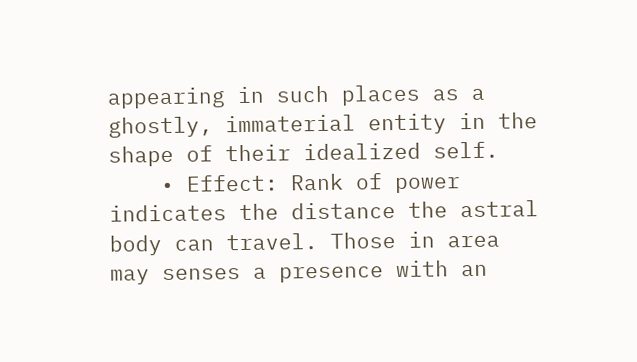appearing in such places as a ghostly, immaterial entity in the shape of their idealized self.
    • Effect: Rank of power indicates the distance the astral body can travel. Those in area may senses a presence with an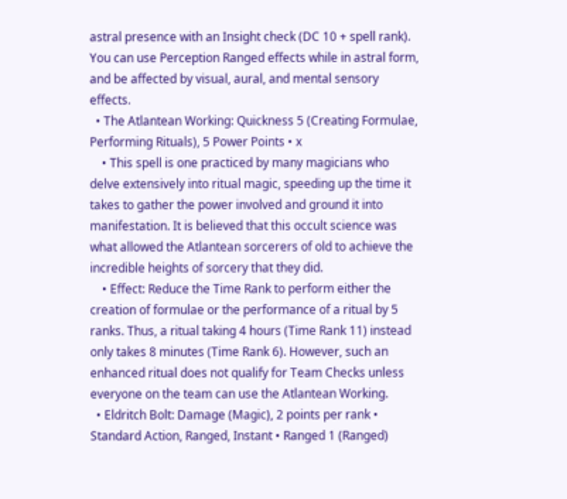astral presence with an Insight check (DC 10 + spell rank). You can use Perception Ranged effects while in astral form, and be affected by visual, aural, and mental sensory effects.
  • The Atlantean Working: Quickness 5 (Creating Formulae, Performing Rituals), 5 Power Points • x
    • This spell is one practiced by many magicians who delve extensively into ritual magic, speeding up the time it takes to gather the power involved and ground it into manifestation. It is believed that this occult science was what allowed the Atlantean sorcerers of old to achieve the incredible heights of sorcery that they did.
    • Effect: Reduce the Time Rank to perform either the creation of formulae or the performance of a ritual by 5 ranks. Thus, a ritual taking 4 hours (Time Rank 11) instead only takes 8 minutes (Time Rank 6). However, such an enhanced ritual does not qualify for Team Checks unless everyone on the team can use the Atlantean Working.
  • Eldritch Bolt: Damage (Magic), 2 points per rank • Standard Action, Ranged, Instant • Ranged 1 (Ranged)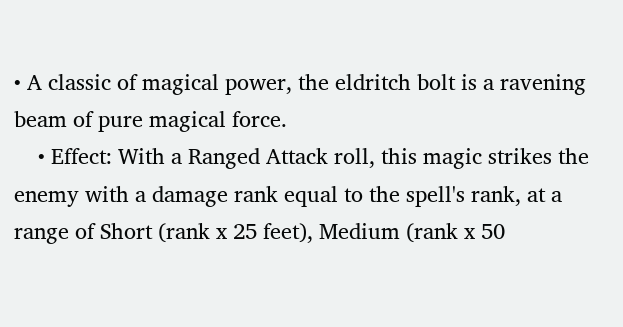• A classic of magical power, the eldritch bolt is a ravening beam of pure magical force.
    • Effect: With a Ranged Attack roll, this magic strikes the enemy with a damage rank equal to the spell's rank, at a range of Short (rank x 25 feet), Medium (rank x 50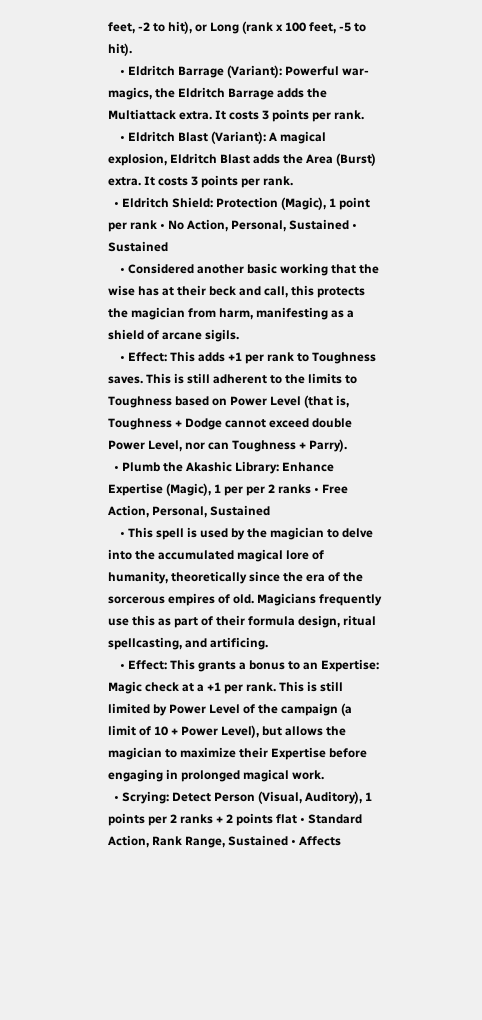feet, -2 to hit), or Long (rank x 100 feet, -5 to hit).
    • Eldritch Barrage (Variant): Powerful war-magics, the Eldritch Barrage adds the Multiattack extra. It costs 3 points per rank.
    • Eldritch Blast (Variant): A magical explosion, Eldritch Blast adds the Area (Burst) extra. It costs 3 points per rank.
  • Eldritch Shield: Protection (Magic), 1 point per rank • No Action, Personal, Sustained • Sustained
    • Considered another basic working that the wise has at their beck and call, this protects the magician from harm, manifesting as a shield of arcane sigils.
    • Effect: This adds +1 per rank to Toughness saves. This is still adherent to the limits to Toughness based on Power Level (that is, Toughness + Dodge cannot exceed double Power Level, nor can Toughness + Parry).
  • Plumb the Akashic Library: Enhance Expertise (Magic), 1 per per 2 ranks • Free Action, Personal, Sustained
    • This spell is used by the magician to delve into the accumulated magical lore of humanity, theoretically since the era of the sorcerous empires of old. Magicians frequently use this as part of their formula design, ritual spellcasting, and artificing.
    • Effect: This grants a bonus to an Expertise: Magic check at a +1 per rank. This is still limited by Power Level of the campaign (a limit of 10 + Power Level), but allows the magician to maximize their Expertise before engaging in prolonged magical work.
  • Scrying: Detect Person (Visual, Auditory), 1 points per 2 ranks + 2 points flat • Standard Action, Rank Range, Sustained • Affects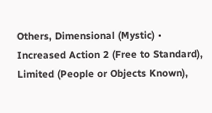Others, Dimensional (Mystic) • Increased Action 2 (Free to Standard), Limited (People or Objects Known),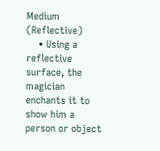Medium (Reflective)
    • Using a reflective surface, the magician enchants it to show him a person or object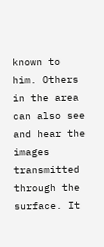known to him. Others in the area can also see and hear the images transmitted through the surface. It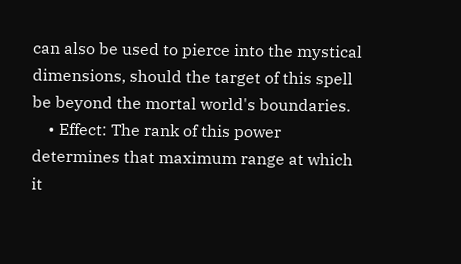can also be used to pierce into the mystical dimensions, should the target of this spell be beyond the mortal world's boundaries.
    • Effect: The rank of this power determines that maximum range at which it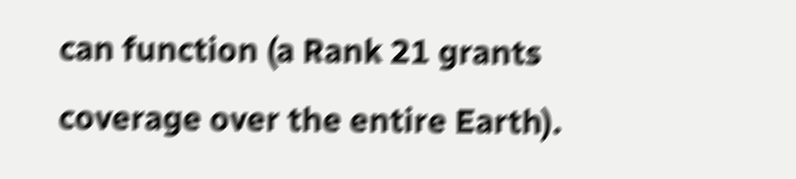can function (a Rank 21 grants coverage over the entire Earth).